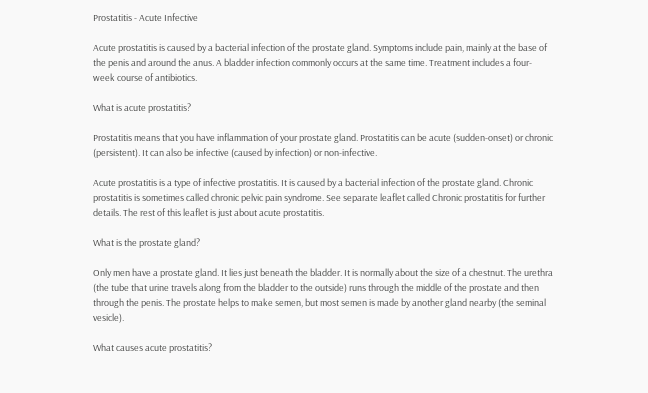Prostatitis - Acute Infective

Acute prostatitis is caused by a bacterial infection of the prostate gland. Symptoms include pain, mainly at the base of the penis and around the anus. A bladder infection commonly occurs at the same time. Treatment includes a four-week course of antibiotics.

What is acute prostatitis?

Prostatitis means that you have inflammation of your prostate gland. Prostatitis can be acute (sudden-onset) or chronic (persistent). It can also be infective (caused by infection) or non-infective.

Acute prostatitis is a type of infective prostatitis. It is caused by a bacterial infection of the prostate gland. Chronic prostatitis is sometimes called chronic pelvic pain syndrome. See separate leaflet called Chronic prostatitis for further details. The rest of this leaflet is just about acute prostatitis.

What is the prostate gland?

Only men have a prostate gland. It lies just beneath the bladder. It is normally about the size of a chestnut. The urethra (the tube that urine travels along from the bladder to the outside) runs through the middle of the prostate and then through the penis. The prostate helps to make semen, but most semen is made by another gland nearby (the seminal vesicle).

What causes acute prostatitis?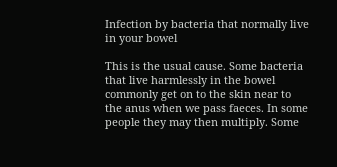Infection by bacteria that normally live in your bowel

This is the usual cause. Some bacteria that live harmlessly in the bowel commonly get on to the skin near to the anus when we pass faeces. In some people they may then multiply. Some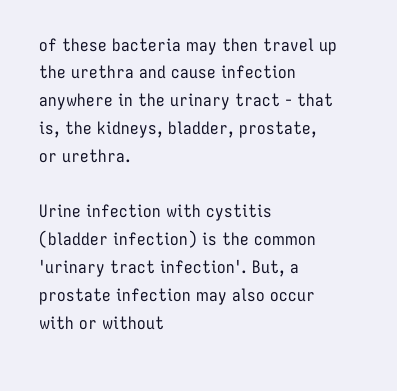of these bacteria may then travel up the urethra and cause infection anywhere in the urinary tract - that is, the kidneys, bladder, prostate, or urethra.

Urine infection with cystitis (bladder infection) is the common 'urinary tract infection'. But, a prostate infection may also occur with or without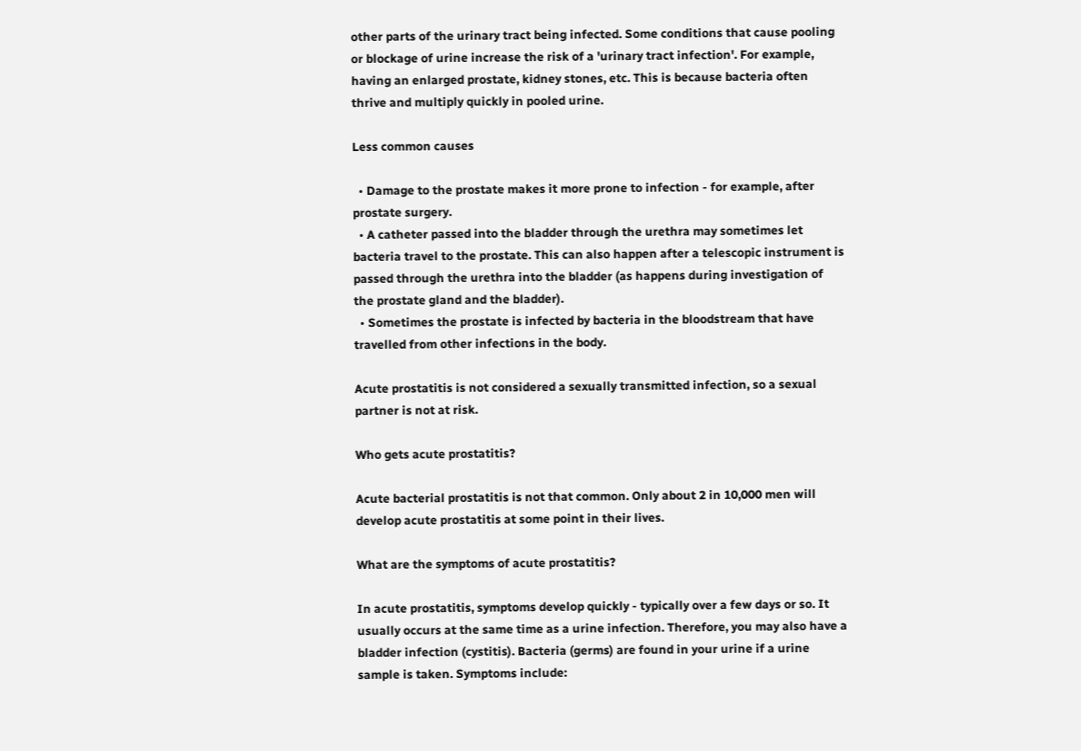other parts of the urinary tract being infected. Some conditions that cause pooling or blockage of urine increase the risk of a 'urinary tract infection'. For example, having an enlarged prostate, kidney stones, etc. This is because bacteria often thrive and multiply quickly in pooled urine.

Less common causes

  • Damage to the prostate makes it more prone to infection - for example, after prostate surgery.
  • A catheter passed into the bladder through the urethra may sometimes let bacteria travel to the prostate. This can also happen after a telescopic instrument is passed through the urethra into the bladder (as happens during investigation of the prostate gland and the bladder).
  • Sometimes the prostate is infected by bacteria in the bloodstream that have travelled from other infections in the body.

Acute prostatitis is not considered a sexually transmitted infection, so a sexual partner is not at risk.

Who gets acute prostatitis?

Acute bacterial prostatitis is not that common. Only about 2 in 10,000 men will develop acute prostatitis at some point in their lives.

What are the symptoms of acute prostatitis?

In acute prostatitis, symptoms develop quickly - typically over a few days or so. It usually occurs at the same time as a urine infection. Therefore, you may also have a bladder infection (cystitis). Bacteria (germs) are found in your urine if a urine sample is taken. Symptoms include: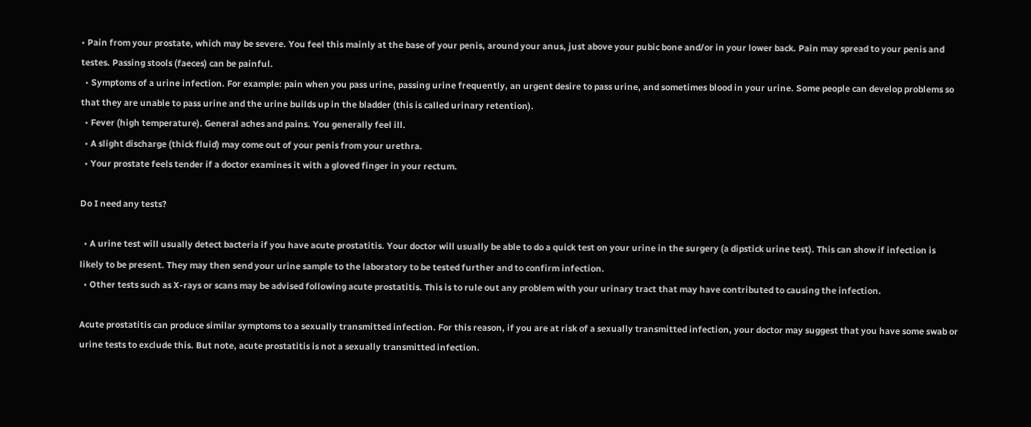• Pain from your prostate, which may be severe. You feel this mainly at the base of your penis, around your anus, just above your pubic bone and/or in your lower back. Pain may spread to your penis and testes. Passing stools (faeces) can be painful.
  • Symptoms of a urine infection. For example: pain when you pass urine, passing urine frequently, an urgent desire to pass urine, and sometimes blood in your urine. Some people can develop problems so that they are unable to pass urine and the urine builds up in the bladder (this is called urinary retention).
  • Fever (high temperature). General aches and pains. You generally feel ill.
  • A slight discharge (thick fluid) may come out of your penis from your urethra.
  • Your prostate feels tender if a doctor examines it with a gloved finger in your rectum.

Do I need any tests?

  • A urine test will usually detect bacteria if you have acute prostatitis. Your doctor will usually be able to do a quick test on your urine in the surgery (a dipstick urine test). This can show if infection is likely to be present. They may then send your urine sample to the laboratory to be tested further and to confirm infection.
  • Other tests such as X-rays or scans may be advised following acute prostatitis. This is to rule out any problem with your urinary tract that may have contributed to causing the infection.

Acute prostatitis can produce similar symptoms to a sexually transmitted infection. For this reason, if you are at risk of a sexually transmitted infection, your doctor may suggest that you have some swab or urine tests to exclude this. But note, acute prostatitis is not a sexually transmitted infection.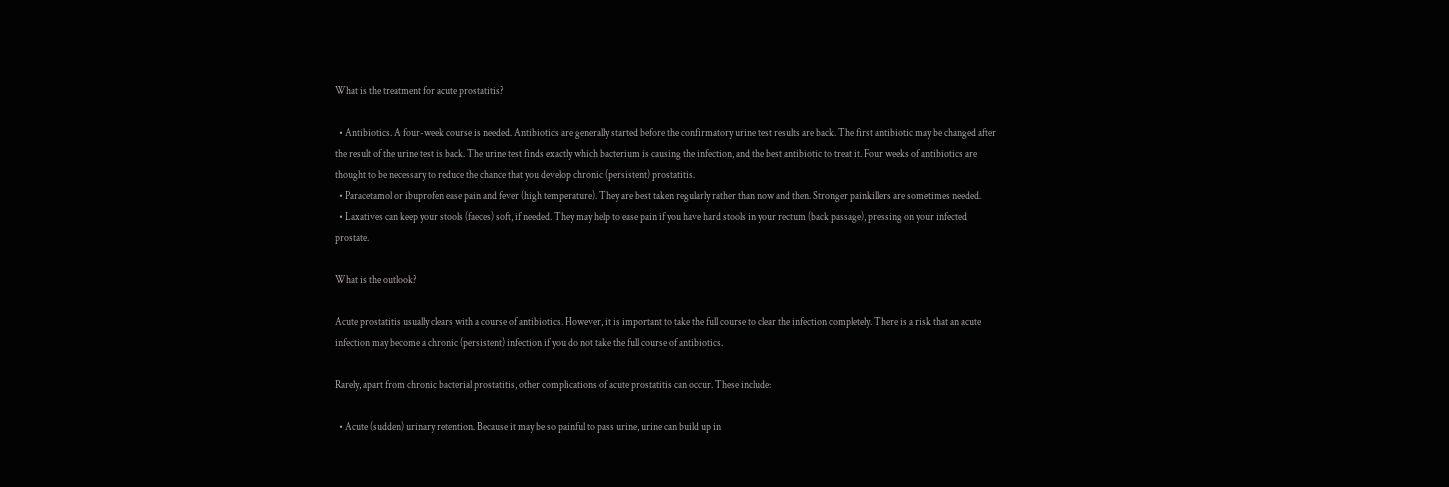What is the treatment for acute prostatitis?

  • Antibiotics. A four-week course is needed. Antibiotics are generally started before the confirmatory urine test results are back. The first antibiotic may be changed after the result of the urine test is back. The urine test finds exactly which bacterium is causing the infection, and the best antibiotic to treat it. Four weeks of antibiotics are thought to be necessary to reduce the chance that you develop chronic (persistent) prostatitis.
  • Paracetamol or ibuprofen ease pain and fever (high temperature). They are best taken regularly rather than now and then. Stronger painkillers are sometimes needed.
  • Laxatives can keep your stools (faeces) soft, if needed. They may help to ease pain if you have hard stools in your rectum (back passage), pressing on your infected prostate.

What is the outlook?

Acute prostatitis usually clears with a course of antibiotics. However, it is important to take the full course to clear the infection completely. There is a risk that an acute infection may become a chronic (persistent) infection if you do not take the full course of antibiotics.

Rarely, apart from chronic bacterial prostatitis, other complications of acute prostatitis can occur. These include:

  • Acute (sudden) urinary retention. Because it may be so painful to pass urine, urine can build up in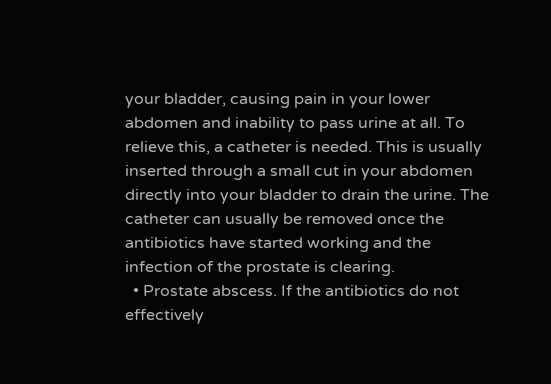your bladder, causing pain in your lower abdomen and inability to pass urine at all. To relieve this, a catheter is needed. This is usually inserted through a small cut in your abdomen directly into your bladder to drain the urine. The catheter can usually be removed once the antibiotics have started working and the infection of the prostate is clearing.
  • Prostate abscess. If the antibiotics do not effectively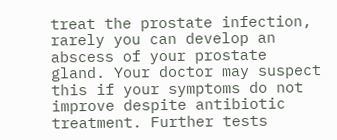treat the prostate infection, rarely you can develop an abscess of your prostate gland. Your doctor may suspect this if your symptoms do not improve despite antibiotic treatment. Further tests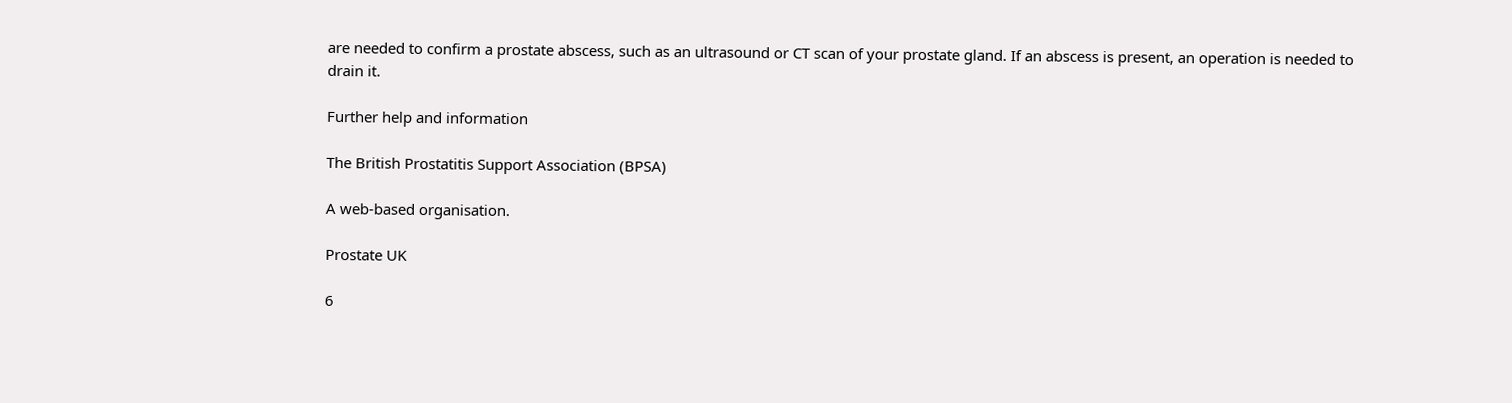are needed to confirm a prostate abscess, such as an ultrasound or CT scan of your prostate gland. If an abscess is present, an operation is needed to drain it.

Further help and information

The British Prostatitis Support Association (BPSA)

A web-based organisation.

Prostate UK

6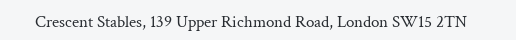Crescent Stables, 139 Upper Richmond Road, London SW15 2TN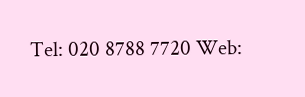Tel: 020 8788 7720 Web: